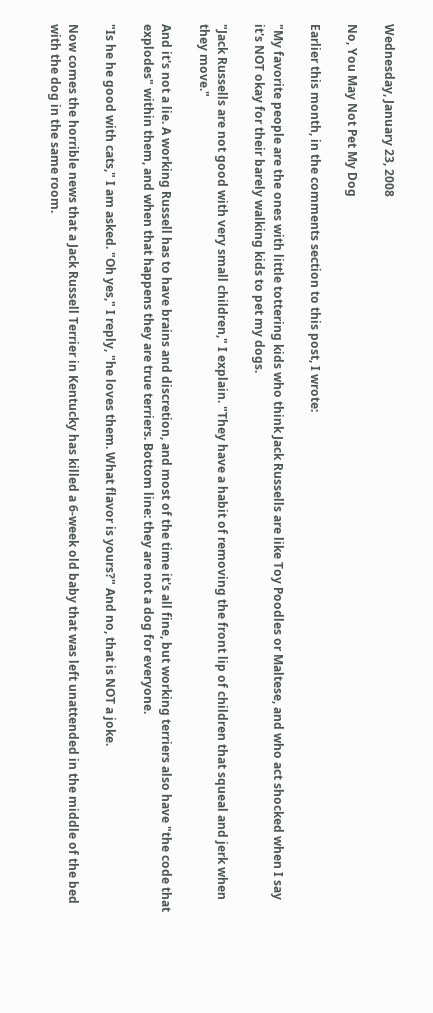Wednesday, January 23, 2008

No, You May Not Pet My Dog

Earlier this month, in the comments section to this post, I wrote:

"My favorite people are the ones with little tottering kids who think Jack Russells are like Toy Poodles or Maltese, and who act shocked when I say it's NOT okay for their barely walking kids to pet my dogs.

"Jack Russells are not good with very small children," I explain. "They have a habit of removing the front lip of children that squeal and jerk when they move."

And it's not a lie. A working Russell has to have brains and discretion, and most of the time it's all fine, but working terriers also have "the code that explodes" within them, and when that happens they are true terriers. Bottom line: they are not a dog for everyone.

"Is he he good with cats," I am asked. "Oh yes," I reply, "he loves them. What flavor is yours?" And no, that is NOT a joke.

Now comes the horrible news that a Jack Russell Terrier in Kentucky has killed a 6-week old baby that was left unattended in the middle of the bed with the dog in the same room.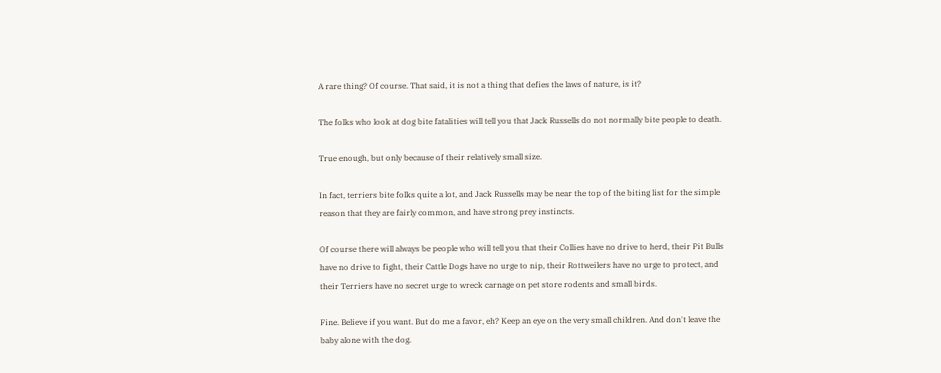A rare thing? Of course. That said, it is not a thing that defies the laws of nature, is it?

The folks who look at dog bite fatalities will tell you that Jack Russells do not normally bite people to death.

True enough, but only because of their relatively small size.

In fact, terriers bite folks quite a lot, and Jack Russells may be near the top of the biting list for the simple reason that they are fairly common, and have strong prey instincts.

Of course there will always be people who will tell you that their Collies have no drive to herd, their Pit Bulls have no drive to fight, their Cattle Dogs have no urge to nip, their Rottweilers have no urge to protect, and their Terriers have no secret urge to wreck carnage on pet store rodents and small birds.

Fine. Believe if you want. But do me a favor, eh? Keep an eye on the very small children. And don't leave the baby alone with the dog.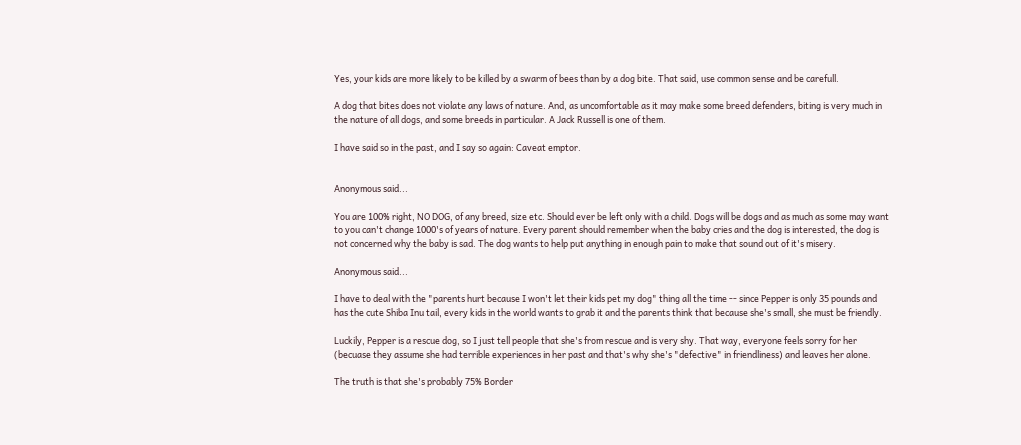Yes, your kids are more likely to be killed by a swarm of bees than by a dog bite. That said, use common sense and be carefull.

A dog that bites does not violate any laws of nature. And, as uncomfortable as it may make some breed defenders, biting is very much in the nature of all dogs, and some breeds in particular. A Jack Russell is one of them.

I have said so in the past, and I say so again: Caveat emptor.


Anonymous said...

You are 100% right, NO DOG, of any breed, size etc. Should ever be left only with a child. Dogs will be dogs and as much as some may want to you can't change 1000's of years of nature. Every parent should remember when the baby cries and the dog is interested, the dog is not concerned why the baby is sad. The dog wants to help put anything in enough pain to make that sound out of it's misery.

Anonymous said...

I have to deal with the "parents hurt because I won't let their kids pet my dog" thing all the time -- since Pepper is only 35 pounds and has the cute Shiba Inu tail, every kids in the world wants to grab it and the parents think that because she's small, she must be friendly.

Luckily, Pepper is a rescue dog, so I just tell people that she's from rescue and is very shy. That way, everyone feels sorry for her (becuase they assume she had terrible experiences in her past and that's why she's "defective" in friendliness) and leaves her alone.

The truth is that she's probably 75% Border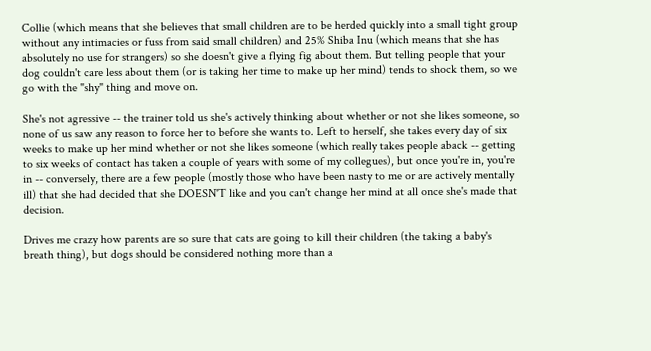Collie (which means that she believes that small children are to be herded quickly into a small tight group without any intimacies or fuss from said small children) and 25% Shiba Inu (which means that she has absolutely no use for strangers) so she doesn't give a flying fig about them. But telling people that your dog couldn't care less about them (or is taking her time to make up her mind) tends to shock them, so we go with the "shy" thing and move on.

She's not agressive -- the trainer told us she's actively thinking about whether or not she likes someone, so none of us saw any reason to force her to before she wants to. Left to herself, she takes every day of six weeks to make up her mind whether or not she likes someone (which really takes people aback -- getting to six weeks of contact has taken a couple of years with some of my collegues), but once you're in, you're in -- conversely, there are a few people (mostly those who have been nasty to me or are actively mentally ill) that she had decided that she DOESN'T like and you can't change her mind at all once she's made that decision.

Drives me crazy how parents are so sure that cats are going to kill their children (the taking a baby's breath thing), but dogs should be considered nothing more than a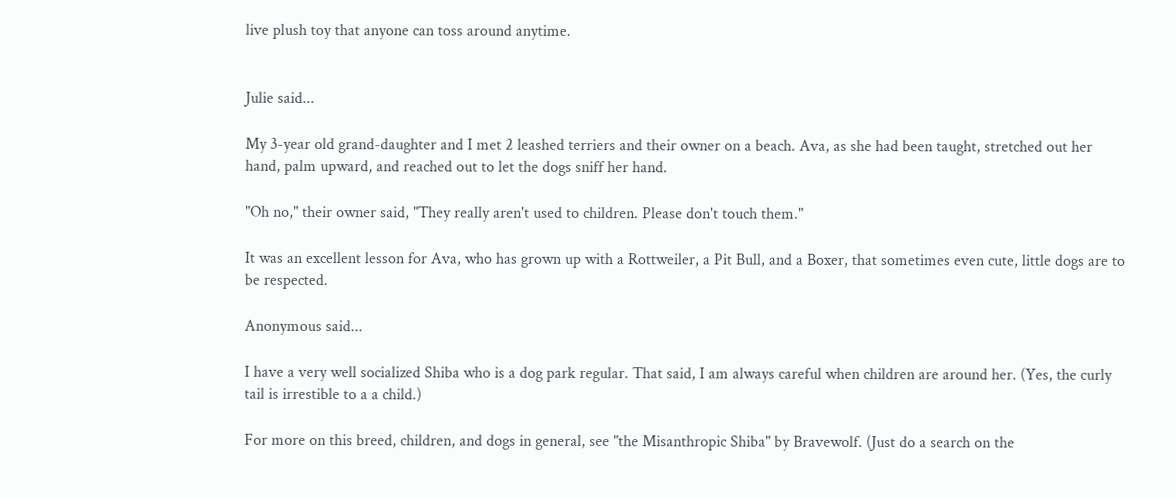live plush toy that anyone can toss around anytime.


Julie said...

My 3-year old grand-daughter and I met 2 leashed terriers and their owner on a beach. Ava, as she had been taught, stretched out her hand, palm upward, and reached out to let the dogs sniff her hand.

"Oh no," their owner said, "They really aren't used to children. Please don't touch them."

It was an excellent lesson for Ava, who has grown up with a Rottweiler, a Pit Bull, and a Boxer, that sometimes even cute, little dogs are to be respected.

Anonymous said...

I have a very well socialized Shiba who is a dog park regular. That said, I am always careful when children are around her. (Yes, the curly tail is irrestible to a a child.)

For more on this breed, children, and dogs in general, see "the Misanthropic Shiba" by Bravewolf. (Just do a search on the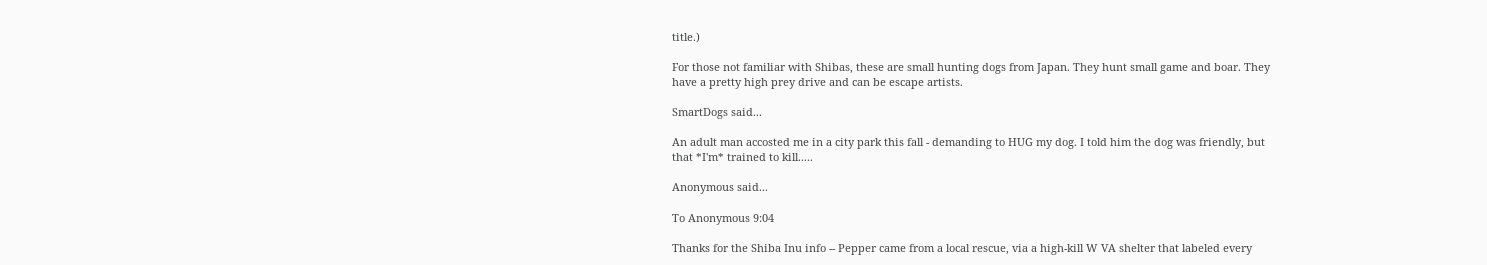title.)

For those not familiar with Shibas, these are small hunting dogs from Japan. They hunt small game and boar. They have a pretty high prey drive and can be escape artists.

SmartDogs said...

An adult man accosted me in a city park this fall - demanding to HUG my dog. I told him the dog was friendly, but that *I'm* trained to kill.....

Anonymous said...

To Anonymous 9:04

Thanks for the Shiba Inu info -- Pepper came from a local rescue, via a high-kill W VA shelter that labeled every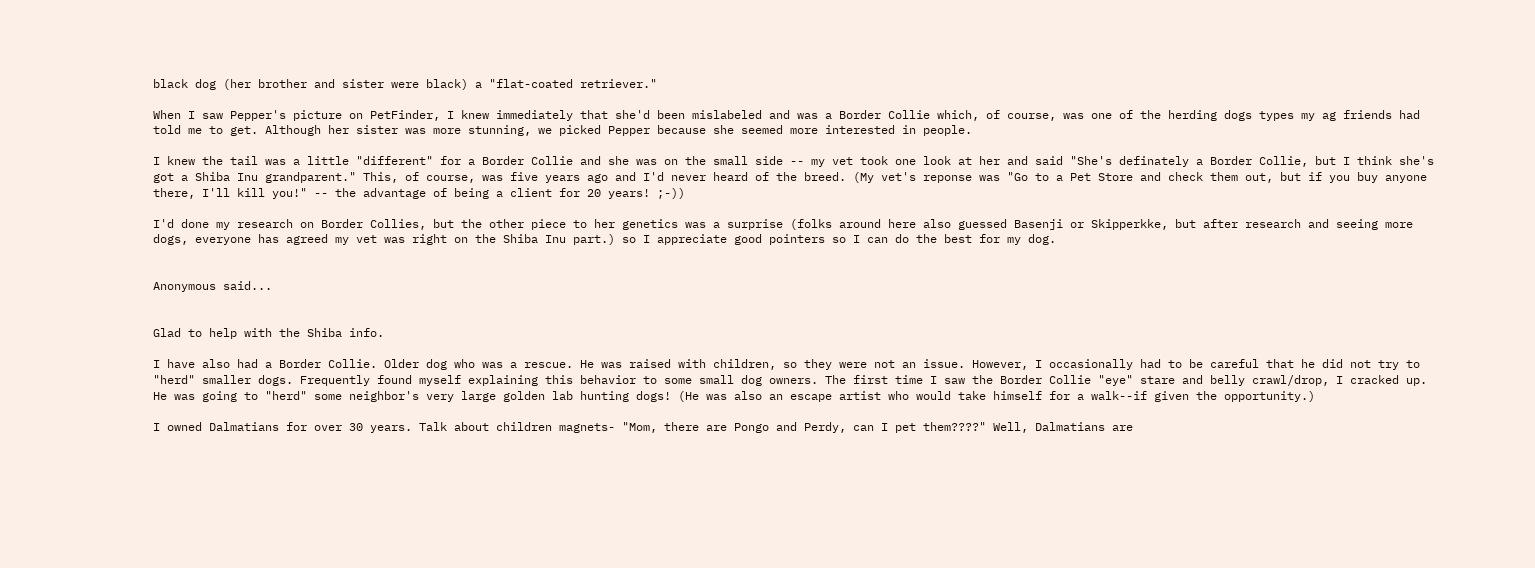black dog (her brother and sister were black) a "flat-coated retriever."

When I saw Pepper's picture on PetFinder, I knew immediately that she'd been mislabeled and was a Border Collie which, of course, was one of the herding dogs types my ag friends had told me to get. Although her sister was more stunning, we picked Pepper because she seemed more interested in people.

I knew the tail was a little "different" for a Border Collie and she was on the small side -- my vet took one look at her and said "She's definately a Border Collie, but I think she's got a Shiba Inu grandparent." This, of course, was five years ago and I'd never heard of the breed. (My vet's reponse was "Go to a Pet Store and check them out, but if you buy anyone there, I'll kill you!" -- the advantage of being a client for 20 years! ;-))

I'd done my research on Border Collies, but the other piece to her genetics was a surprise (folks around here also guessed Basenji or Skipperkke, but after research and seeing more dogs, everyone has agreed my vet was right on the Shiba Inu part.) so I appreciate good pointers so I can do the best for my dog.


Anonymous said...


Glad to help with the Shiba info.

I have also had a Border Collie. Older dog who was a rescue. He was raised with children, so they were not an issue. However, I occasionally had to be careful that he did not try to "herd" smaller dogs. Frequently found myself explaining this behavior to some small dog owners. The first time I saw the Border Collie "eye" stare and belly crawl/drop, I cracked up. He was going to "herd" some neighbor's very large golden lab hunting dogs! (He was also an escape artist who would take himself for a walk--if given the opportunity.)

I owned Dalmatians for over 30 years. Talk about children magnets- "Mom, there are Pongo and Perdy, can I pet them????" Well, Dalmatians are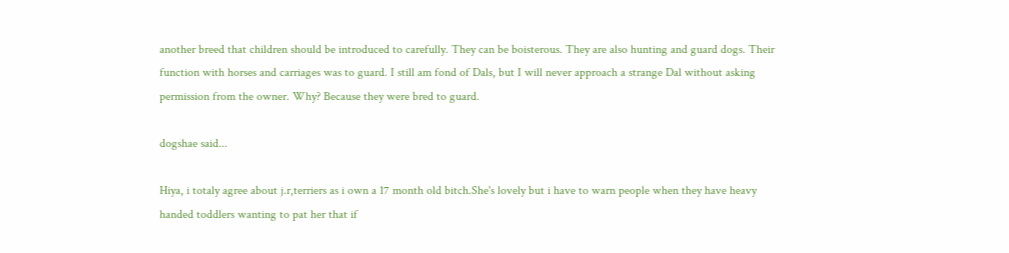another breed that children should be introduced to carefully. They can be boisterous. They are also hunting and guard dogs. Their function with horses and carriages was to guard. I still am fond of Dals, but I will never approach a strange Dal without asking permission from the owner. Why? Because they were bred to guard.

dogshae said...

Hiya, i totaly agree about j.r,terriers as i own a 17 month old bitch.She's lovely but i have to warn people when they have heavy handed toddlers wanting to pat her that if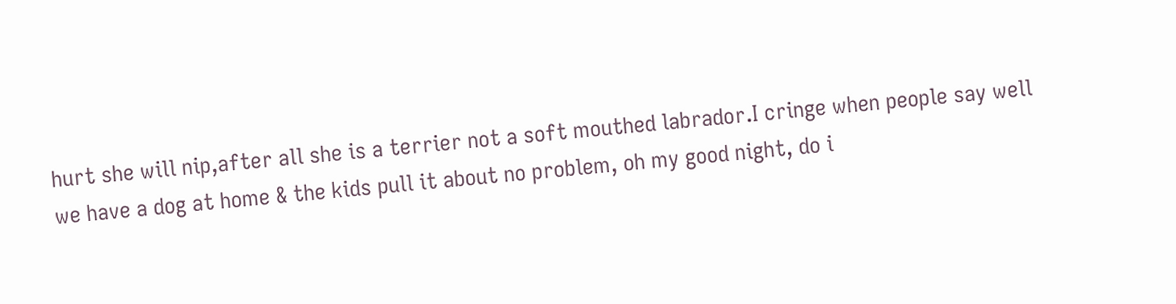hurt she will nip,after all she is a terrier not a soft mouthed labrador.I cringe when people say well we have a dog at home & the kids pull it about no problem, oh my good night, do i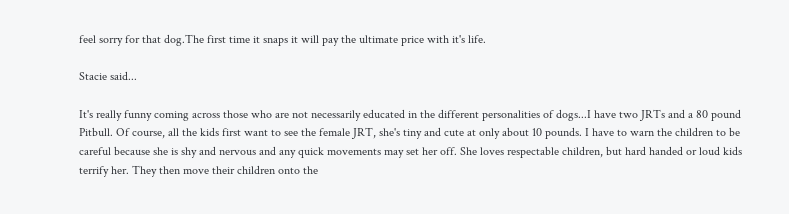feel sorry for that dog.The first time it snaps it will pay the ultimate price with it's life.

Stacie said...

It's really funny coming across those who are not necessarily educated in the different personalities of dogs...I have two JRTs and a 80 pound Pitbull. Of course, all the kids first want to see the female JRT, she's tiny and cute at only about 10 pounds. I have to warn the children to be careful because she is shy and nervous and any quick movements may set her off. She loves respectable children, but hard handed or loud kids terrify her. They then move their children onto the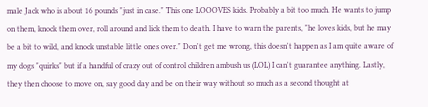male Jack who is about 16 pounds "just in case." This one LOOOVES kids. Probably a bit too much. He wants to jump on them, knock them over, roll around and lick them to death. I have to warn the parents, "he loves kids, but he may be a bit to wild, and knock unstable little ones over." Don't get me wrong, this doesn't happen as I am quite aware of my dogs "quirks" but if a handful of crazy out of control children ambush us (LOL) I can't guarantee anything. Lastly, they then choose to move on, say good day and be on their way without so much as a second thought at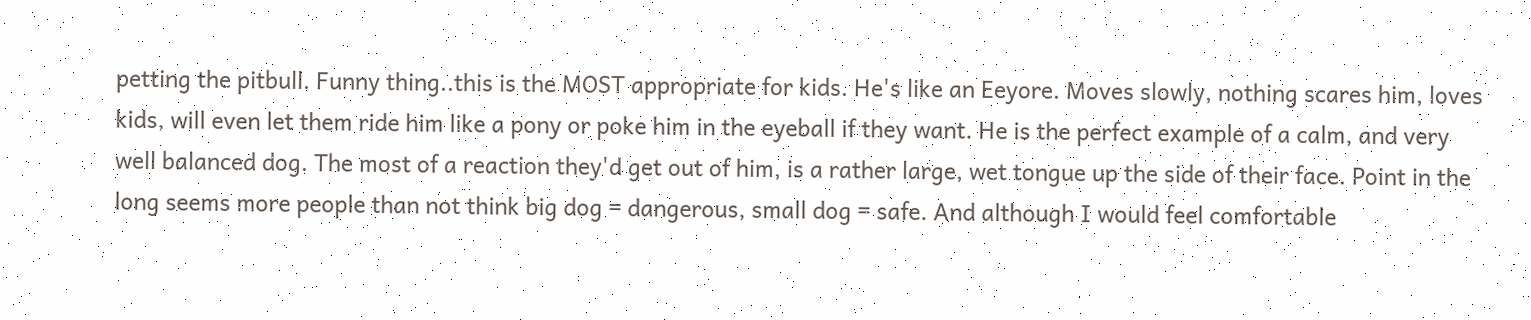petting the pitbull. Funny thing..this is the MOST appropriate for kids. He's like an Eeyore. Moves slowly, nothing scares him, loves kids, will even let them ride him like a pony or poke him in the eyeball if they want. He is the perfect example of a calm, and very well balanced dog. The most of a reaction they'd get out of him, is a rather large, wet tongue up the side of their face. Point in the long seems more people than not think big dog = dangerous, small dog = safe. And although I would feel comfortable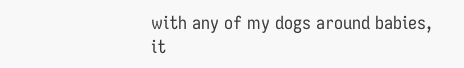with any of my dogs around babies, it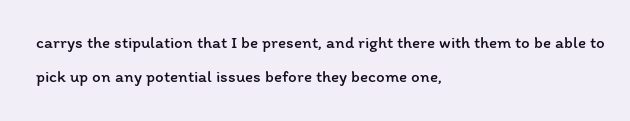carrys the stipulation that I be present, and right there with them to be able to pick up on any potential issues before they become one,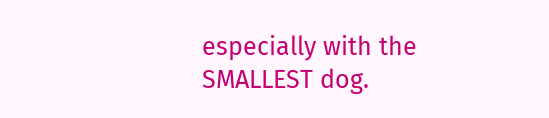especially with the SMALLEST dog.